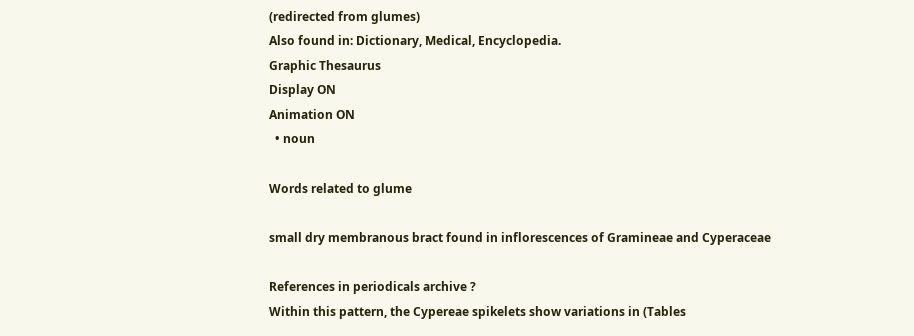(redirected from glumes)
Also found in: Dictionary, Medical, Encyclopedia.
Graphic Thesaurus
Display ON
Animation ON
  • noun

Words related to glume

small dry membranous bract found in inflorescences of Gramineae and Cyperaceae

References in periodicals archive ?
Within this pattern, the Cypereae spikelets show variations in (Tables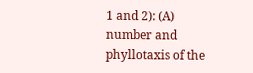1 and 2): (A) number and phyllotaxis of the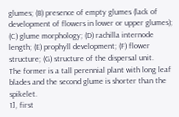glumes; (B) presence of empty glumes (lack of development of flowers in lower or upper glumes); (C) glume morphology; (D) rachilla internode length; (E) prophyll development; (F) flower structure; (G) structure of the dispersal unit.
The former is a tall perennial plant with long leaf blades and the second glume is shorter than the spikelet.
1], first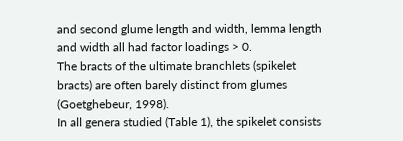and second glume length and width, lemma length and width all had factor loadings > 0.
The bracts of the ultimate branchlets (spikelet bracts) are often barely distinct from glumes (Goetghebeur, 1998).
In all genera studied (Table 1), the spikelet consists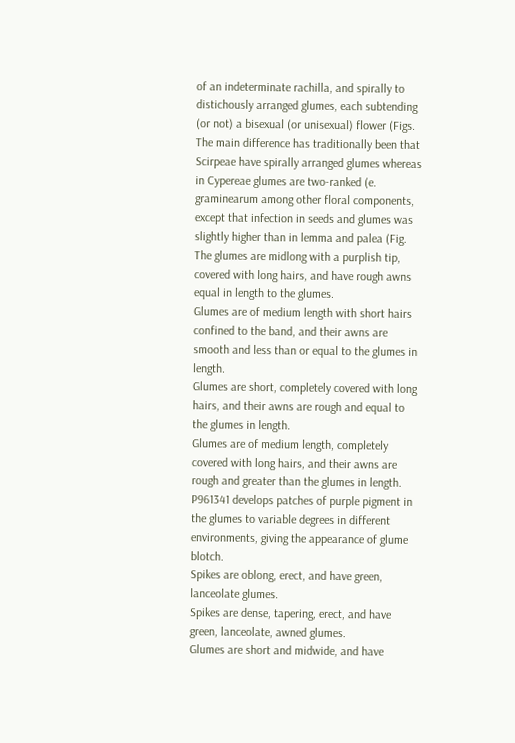of an indeterminate rachilla, and spirally to distichously arranged glumes, each subtending (or not) a bisexual (or unisexual) flower (Figs.
The main difference has traditionally been that Scirpeae have spirally arranged glumes whereas in Cypereae glumes are two-ranked (e.
graminearum among other floral components, except that infection in seeds and glumes was slightly higher than in lemma and palea (Fig.
The glumes are midlong with a purplish tip, covered with long hairs, and have rough awns equal in length to the glumes.
Glumes are of medium length with short hairs confined to the band, and their awns are smooth and less than or equal to the glumes in length.
Glumes are short, completely covered with long hairs, and their awns are rough and equal to the glumes in length.
Glumes are of medium length, completely covered with long hairs, and their awns are rough and greater than the glumes in length.
P961341 develops patches of purple pigment in the glumes to variable degrees in different environments, giving the appearance of glume blotch.
Spikes are oblong, erect, and have green, lanceolate glumes.
Spikes are dense, tapering, erect, and have green, lanceolate, awned glumes.
Glumes are short and midwide, and have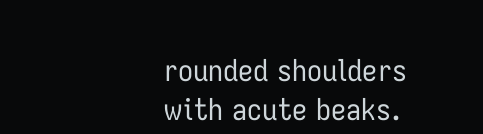rounded shoulders with acute beaks.